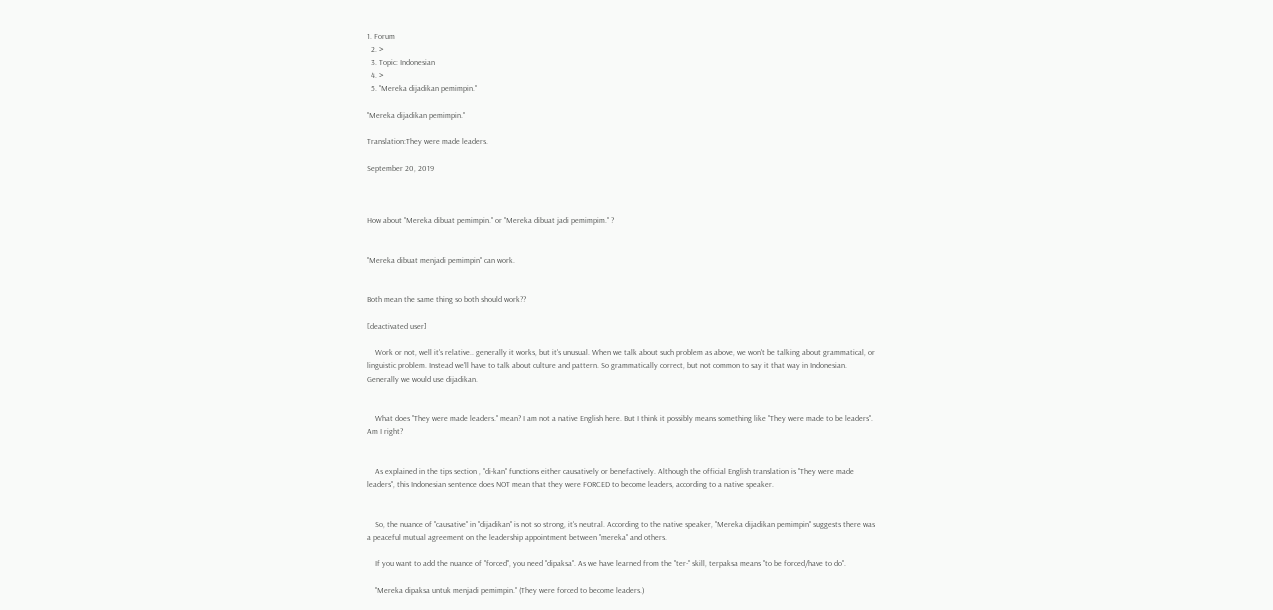1. Forum
  2. >
  3. Topic: Indonesian
  4. >
  5. "Mereka dijadikan pemimpin."

"Mereka dijadikan pemimpin."

Translation:They were made leaders.

September 20, 2019



How about "Mereka dibuat pemimpin." or "Mereka dibuat jadi pemimpim." ?


"Mereka dibuat menjadi pemimpin" can work.


Both mean the same thing so both should work??

[deactivated user]

    Work or not, well it's relative.. generally it works, but it's unusual. When we talk about such problem as above, we won't be talking about grammatical, or linguistic problem. Instead we'll have to talk about culture and pattern. So grammatically correct, but not common to say it that way in Indonesian. Generally we would use dijadikan.


    What does "They were made leaders." mean? I am not a native English here. But I think it possibly means something like "They were made to be leaders". Am I right?


    As explained in the tips section , "di-kan" functions either causatively or benefactively. Although the official English translation is "They were made leaders", this Indonesian sentence does NOT mean that they were FORCED to become leaders, according to a native speaker.


    So, the nuance of "causative" in "dijadikan" is not so strong, it's neutral. According to the native speaker, "Mereka dijadikan pemimpin" suggests there was a peaceful mutual agreement on the leadership appointment between "mereka" and others.

    If you want to add the nuance of "forced", you need "dipaksa". As we have learned from the "ter-" skill, terpaksa means "to be forced/have to do".

    "Mereka dipaksa untuk menjadi pemimpin." (They were forced to become leaders.)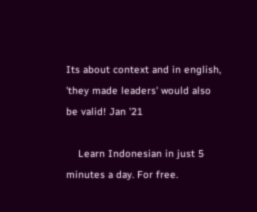Its about context and in english, 'they made leaders' would also be valid! Jan '21

    Learn Indonesian in just 5 minutes a day. For free.